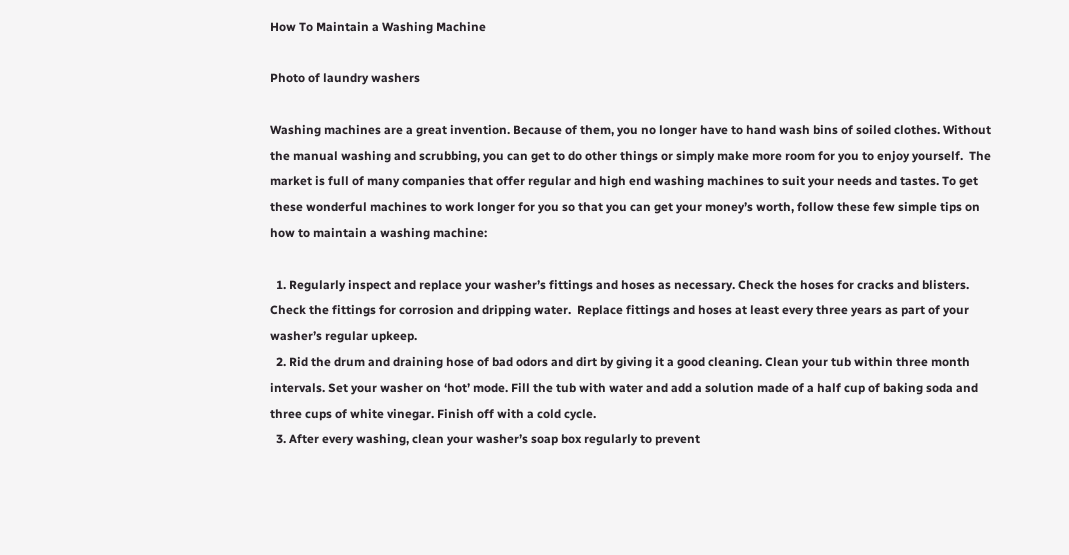How To Maintain a Washing Machine

Photo of laundry washers

Washing machines are a great invention. Because of them, you no longer have to hand wash bins of soiled clothes. Without the manual washing and scrubbing, you can get to do other things or simply make more room for you to enjoy yourself.  The market is full of many companies that offer regular and high end washing machines to suit your needs and tastes. To get these wonderful machines to work longer for you so that you can get your money’s worth, follow these few simple tips on how to maintain a washing machine:

  1. Regularly inspect and replace your washer’s fittings and hoses as necessary. Check the hoses for cracks and blisters.  Check the fittings for corrosion and dripping water.  Replace fittings and hoses at least every three years as part of your washer’s regular upkeep.
  2. Rid the drum and draining hose of bad odors and dirt by giving it a good cleaning. Clean your tub within three month intervals. Set your washer on ‘hot’ mode. Fill the tub with water and add a solution made of a half cup of baking soda and three cups of white vinegar. Finish off with a cold cycle.
  3. After every washing, clean your washer’s soap box regularly to prevent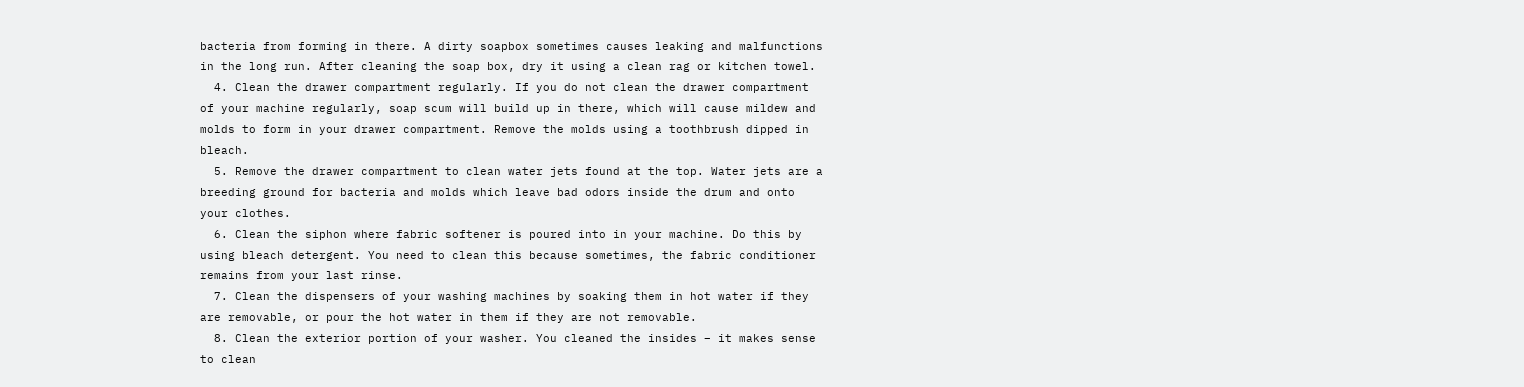bacteria from forming in there. A dirty soapbox sometimes causes leaking and malfunctions in the long run. After cleaning the soap box, dry it using a clean rag or kitchen towel.
  4. Clean the drawer compartment regularly. If you do not clean the drawer compartment of your machine regularly, soap scum will build up in there, which will cause mildew and molds to form in your drawer compartment. Remove the molds using a toothbrush dipped in bleach.
  5. Remove the drawer compartment to clean water jets found at the top. Water jets are a breeding ground for bacteria and molds which leave bad odors inside the drum and onto your clothes.
  6. Clean the siphon where fabric softener is poured into in your machine. Do this by using bleach detergent. You need to clean this because sometimes, the fabric conditioner remains from your last rinse.
  7. Clean the dispensers of your washing machines by soaking them in hot water if they are removable, or pour the hot water in them if they are not removable.
  8. Clean the exterior portion of your washer. You cleaned the insides – it makes sense to clean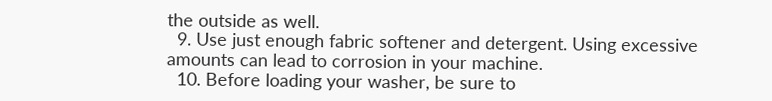the outside as well.
  9. Use just enough fabric softener and detergent. Using excessive amounts can lead to corrosion in your machine.
  10. Before loading your washer, be sure to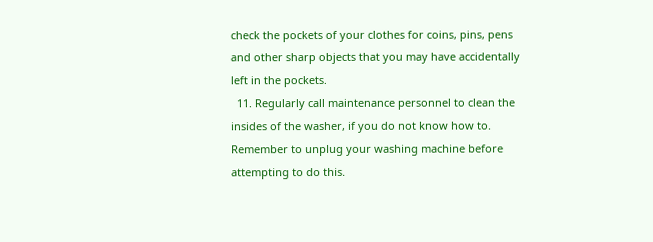check the pockets of your clothes for coins, pins, pens and other sharp objects that you may have accidentally left in the pockets.
  11. Regularly call maintenance personnel to clean the insides of the washer, if you do not know how to. Remember to unplug your washing machine before attempting to do this.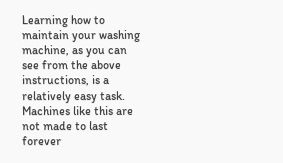Learning how to maintain your washing machine, as you can see from the above instructions, is a relatively easy task. Machines like this are not made to last forever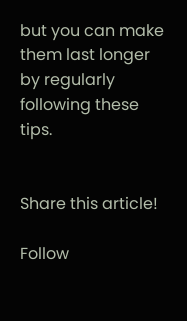but you can make them last longer by regularly following these tips.


Share this article!

Follow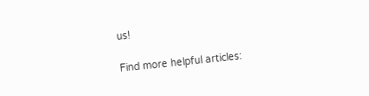us!

Find more helpful articles: